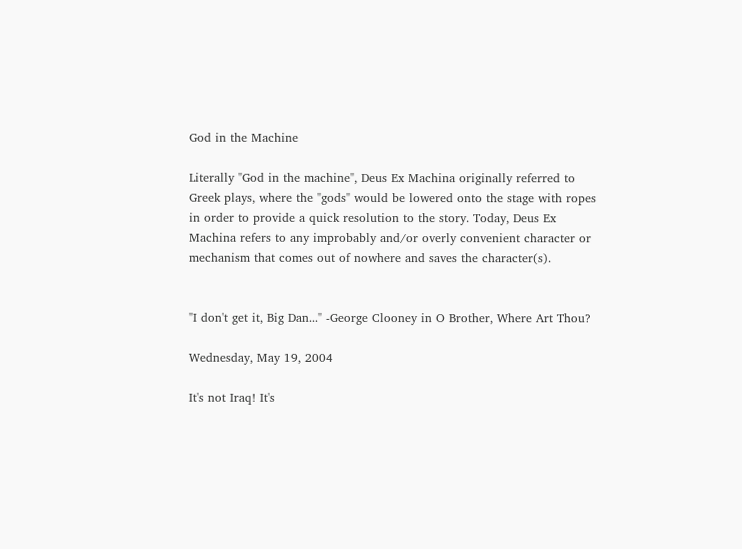God in the Machine

Literally "God in the machine", Deus Ex Machina originally referred to Greek plays, where the "gods" would be lowered onto the stage with ropes in order to provide a quick resolution to the story. Today, Deus Ex Machina refers to any improbably and/or overly convenient character or mechanism that comes out of nowhere and saves the character(s).


"I don't get it, Big Dan..." -George Clooney in O Brother, Where Art Thou?

Wednesday, May 19, 2004

It's not Iraq! It's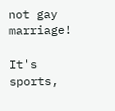not gay marriage!

It's sports,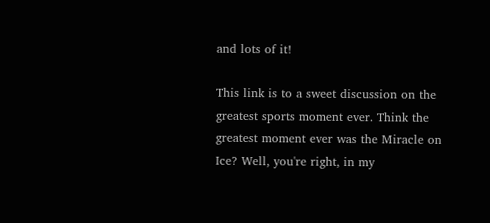and lots of it!

This link is to a sweet discussion on the greatest sports moment ever. Think the greatest moment ever was the Miracle on Ice? Well, you're right, in my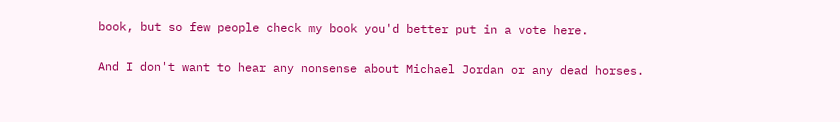book, but so few people check my book you'd better put in a vote here.

And I don't want to hear any nonsense about Michael Jordan or any dead horses.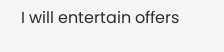I will entertain offers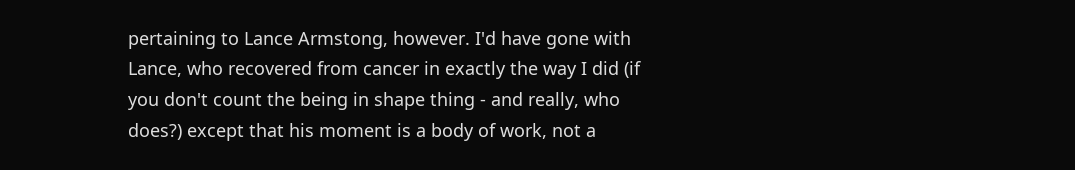pertaining to Lance Armstong, however. I'd have gone with Lance, who recovered from cancer in exactly the way I did (if you don't count the being in shape thing - and really, who does?) except that his moment is a body of work, not a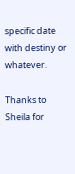specific date with destiny or whatever.

Thanks to Sheila for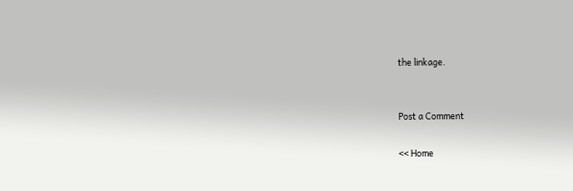the linkage.


Post a Comment

<< Home